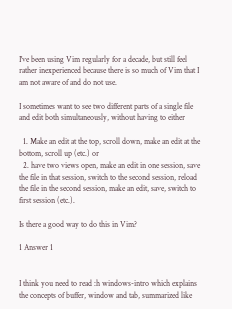I've been using Vim regularly for a decade, but still feel rather inexperienced because there is so much of Vim that I am not aware of and do not use.

I sometimes want to see two different parts of a single file and edit both simultaneously, without having to either

  1. Make an edit at the top, scroll down, make an edit at the bottom, scroll up (etc.) or
  2. have two views open, make an edit in one session, save the file in that session, switch to the second session, reload the file in the second session, make an edit, save, switch to first session (etc.).

Is there a good way to do this in Vim?

1 Answer 1


I think you need to read :h windows-intro which explains the concepts of buffer, window and tab, summarized like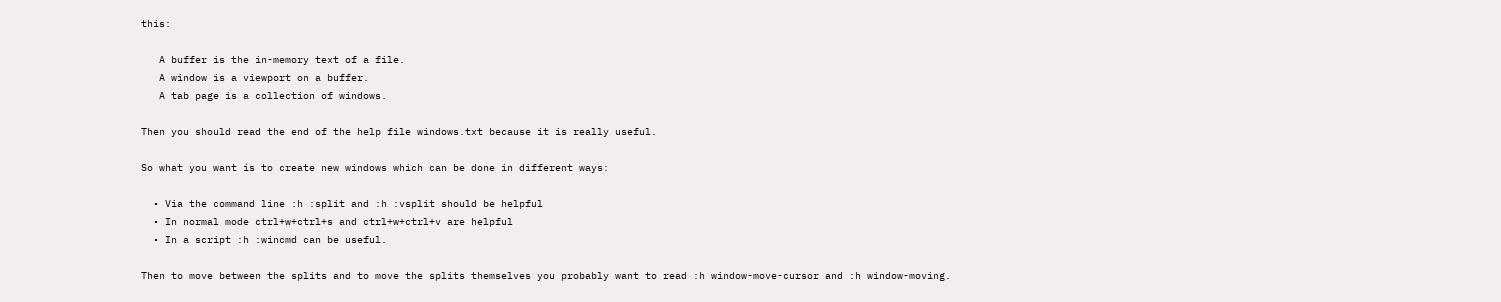this:

   A buffer is the in-memory text of a file.
   A window is a viewport on a buffer.
   A tab page is a collection of windows.

Then you should read the end of the help file windows.txt because it is really useful.

So what you want is to create new windows which can be done in different ways:

  • Via the command line :h :split and :h :vsplit should be helpful
  • In normal mode ctrl+w+ctrl+s and ctrl+w+ctrl+v are helpful
  • In a script :h :wincmd can be useful.

Then to move between the splits and to move the splits themselves you probably want to read :h window-move-cursor and :h window-moving.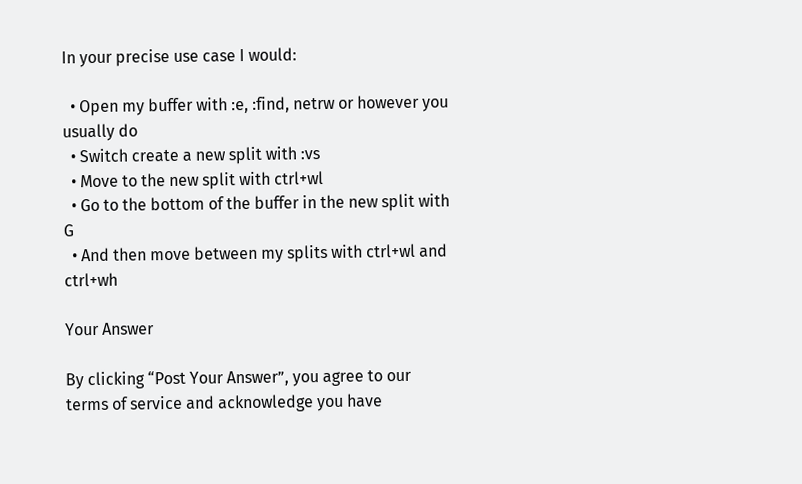In your precise use case I would:

  • Open my buffer with :e, :find, netrw or however you usually do
  • Switch create a new split with :vs
  • Move to the new split with ctrl+wl
  • Go to the bottom of the buffer in the new split with G
  • And then move between my splits with ctrl+wl and ctrl+wh

Your Answer

By clicking “Post Your Answer”, you agree to our terms of service and acknowledge you have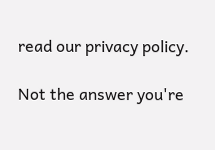read our privacy policy.

Not the answer you're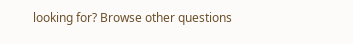looking for? Browse other questions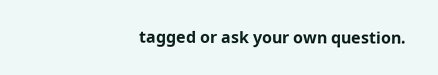tagged or ask your own question.